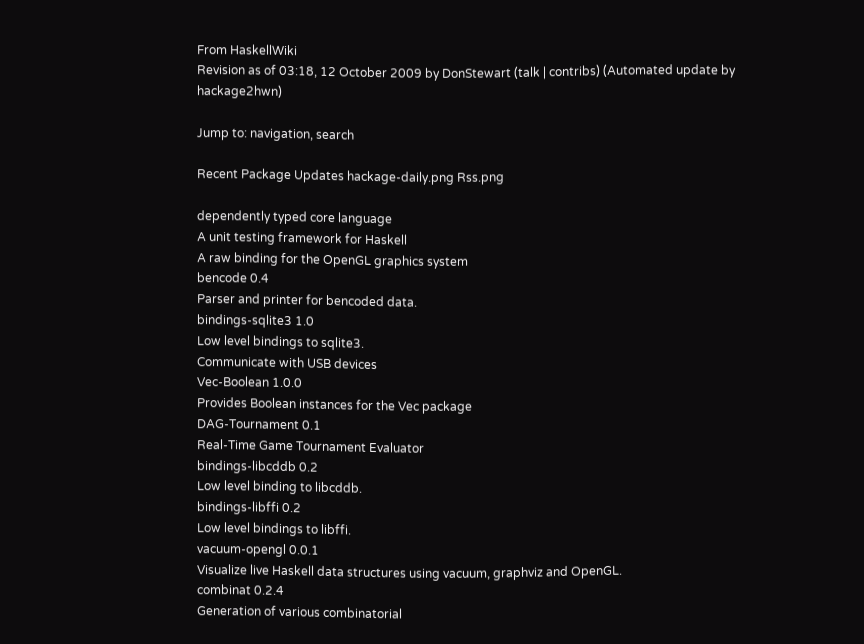From HaskellWiki
Revision as of 03:18, 12 October 2009 by DonStewart (talk | contribs) (Automated update by hackage2hwn)

Jump to: navigation, search

Recent Package Updates hackage-daily.png Rss.png

dependently typed core language
A unit testing framework for Haskell
A raw binding for the OpenGL graphics system
bencode 0.4
Parser and printer for bencoded data.
bindings-sqlite3 1.0
Low level bindings to sqlite3.
Communicate with USB devices
Vec-Boolean 1.0.0
Provides Boolean instances for the Vec package
DAG-Tournament 0.1
Real-Time Game Tournament Evaluator
bindings-libcddb 0.2
Low level binding to libcddb.
bindings-libffi 0.2
Low level bindings to libffi.
vacuum-opengl 0.0.1
Visualize live Haskell data structures using vacuum, graphviz and OpenGL.
combinat 0.2.4
Generation of various combinatorial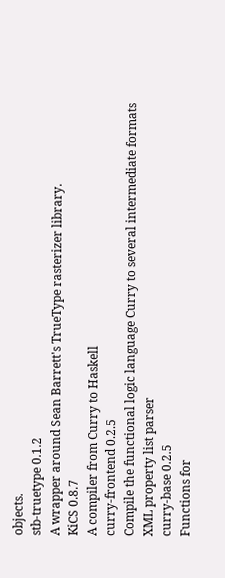objects.
stb-truetype 0.1.2
A wrapper around Sean Barrett's TrueType rasterizer library.
KiCS 0.8.7
A compiler from Curry to Haskell
curry-frontend 0.2.5
Compile the functional logic language Curry to several intermediate formats
XML property list parser
curry-base 0.2.5
Functions for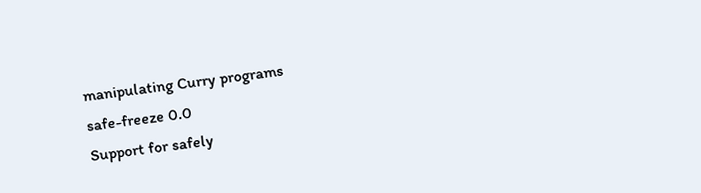manipulating Curry programs
safe-freeze 0.0
Support for safely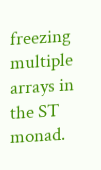freezing multiple arrays in the ST monad.